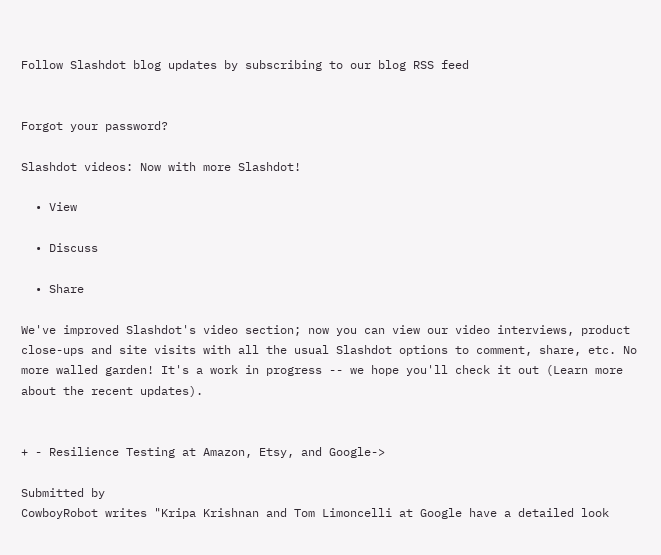Follow Slashdot blog updates by subscribing to our blog RSS feed


Forgot your password?

Slashdot videos: Now with more Slashdot!

  • View

  • Discuss

  • Share

We've improved Slashdot's video section; now you can view our video interviews, product close-ups and site visits with all the usual Slashdot options to comment, share, etc. No more walled garden! It's a work in progress -- we hope you'll check it out (Learn more about the recent updates).


+ - Resilience Testing at Amazon, Etsy, and Google->

Submitted by
CowboyRobot writes "Kripa Krishnan and Tom Limoncelli at Google have a detailed look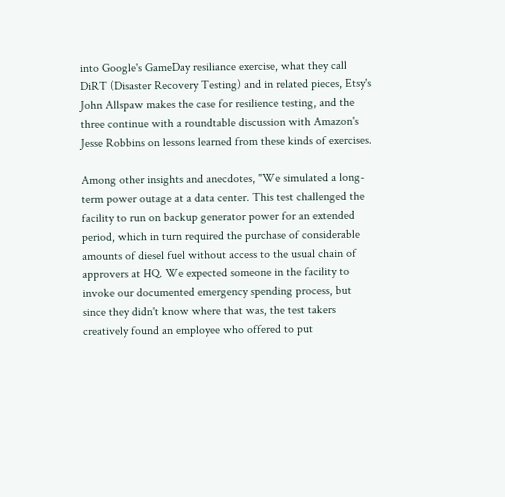into Google's GameDay resiliance exercise, what they call DiRT (Disaster Recovery Testing) and in related pieces, Etsy's John Allspaw makes the case for resilience testing, and the three continue with a roundtable discussion with Amazon's Jesse Robbins on lessons learned from these kinds of exercises.

Among other insights and anecdotes, "We simulated a long-term power outage at a data center. This test challenged the facility to run on backup generator power for an extended period, which in turn required the purchase of considerable amounts of diesel fuel without access to the usual chain of approvers at HQ. We expected someone in the facility to invoke our documented emergency spending process, but since they didn't know where that was, the test takers creatively found an employee who offered to put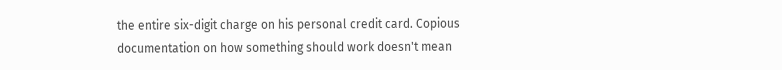the entire six-digit charge on his personal credit card. Copious documentation on how something should work doesn't mean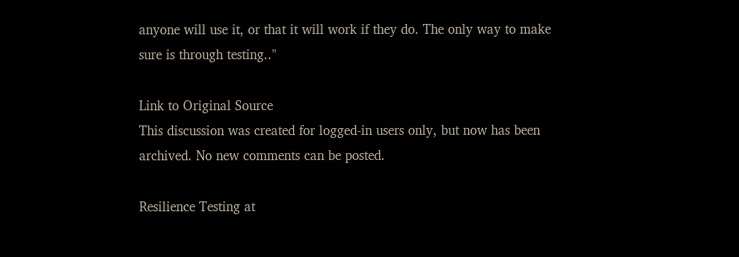anyone will use it, or that it will work if they do. The only way to make sure is through testing.."

Link to Original Source
This discussion was created for logged-in users only, but now has been archived. No new comments can be posted.

Resilience Testing at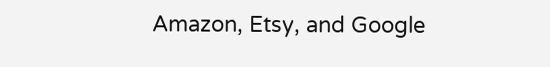Amazon, Etsy, and Google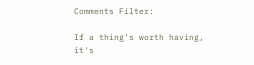Comments Filter:

If a thing's worth having, it's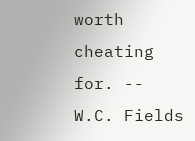worth cheating for. -- W.C. Fields